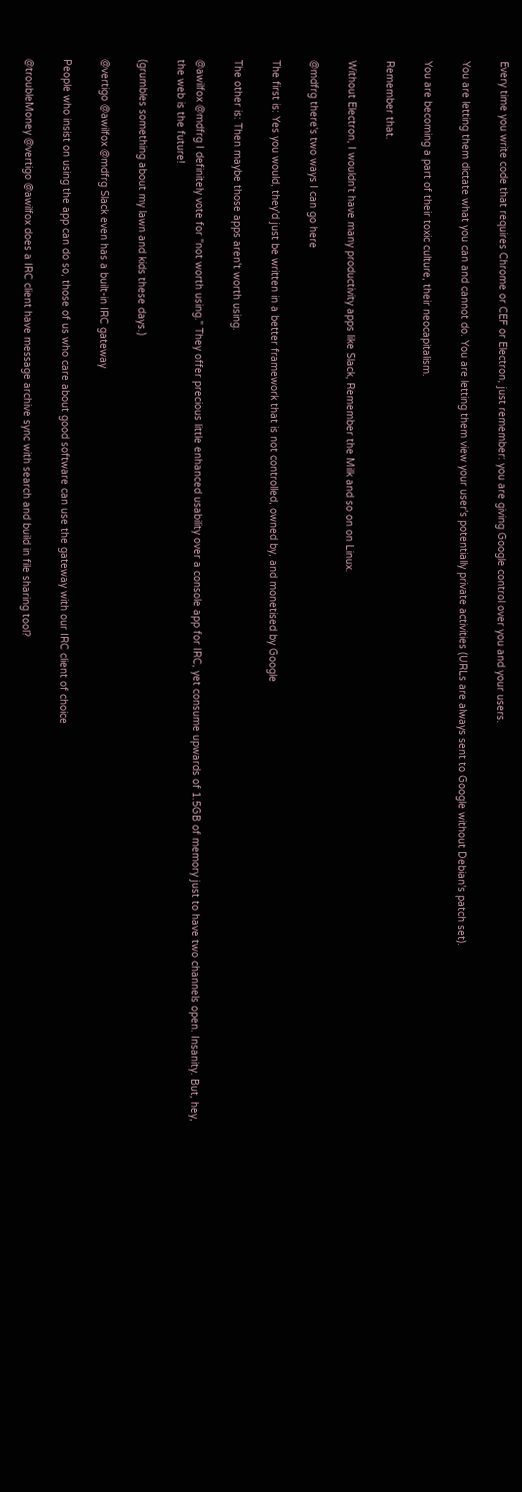Every time you write code that requires Chrome or CEF or Electron, just remember: you are giving Google control over you and your users.

You are letting them dictate what you can and cannot do. You are letting them view your user's potentially private activities (URLs are always sent to Google without Debian's patch set).

You are becoming a part of their toxic culture, their neocapitalism.

Remember that.

Without Electron, I wouldn't have many productivity apps like Slack, Remember the Milk and so on on Linux.

@mdfrg there's two ways I can go here

The first is: Yes you would, they'd just be written in a better framework that is not controlled, owned by, and monetised by Google

The other is: Then maybe those apps aren't worth using.

@awilfox @mdfrg I definitely vote for "not worth using." They offer precious little enhanced usability over a console app for IRC, yet consume upwards of 1.5GB of memory just to have two channels open. Insanity. But, hey, the web is the future!

(grumbles something about my lawn and kids these days.)

@vertigo @awilfox @mdfrg Slack even has a built-in IRC gateway

People who insist on using the app can do so, those of us who care about good software can use the gateway with our IRC client of choice

@troubleMoney @vertigo @awilfox does a IRC client have message archive sync with search and build in file sharing tool?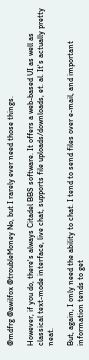@mdfrg @awilfox @troubleMoney No, but I rarely ever need those things.

However, if you do, there's always Citadel BBS software. It offers a web-based UI as well as classical text-mode interface, live chat, supports file uploads/downloads, et. al. It's actually pretty neat.

But, again, I only need the ability to chat. I tend to send files over e-mail, and important information tends to get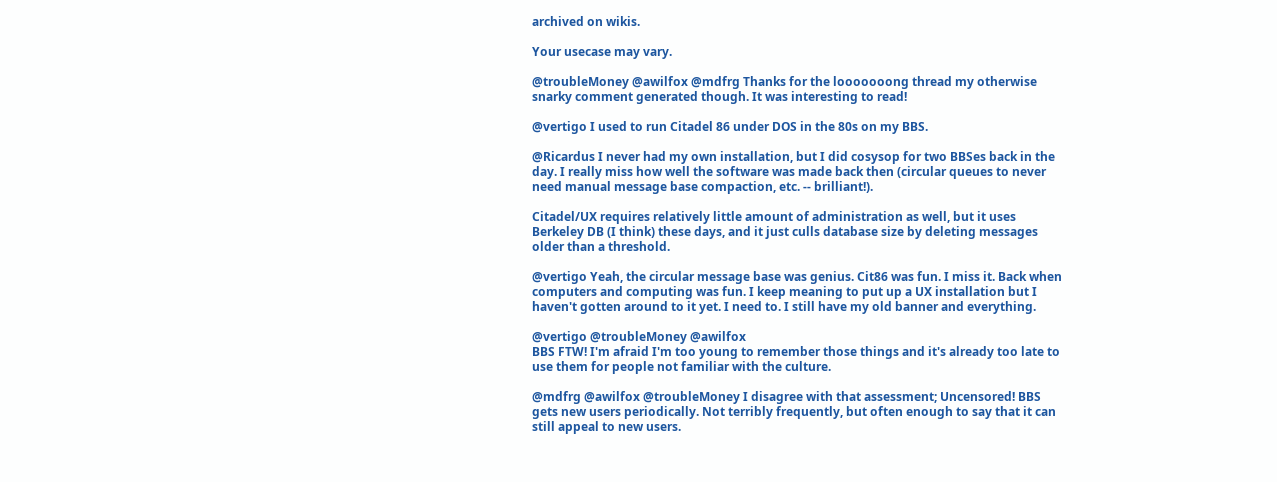archived on wikis.

Your usecase may vary.

@troubleMoney @awilfox @mdfrg Thanks for the looooooong thread my otherwise snarky comment generated though. It was interesting to read!

@vertigo I used to run Citadel 86 under DOS in the 80s on my BBS.

@Ricardus I never had my own installation, but I did cosysop for two BBSes back in the day. I really miss how well the software was made back then (circular queues to never need manual message base compaction, etc. -- brilliant!).

Citadel/UX requires relatively little amount of administration as well, but it uses Berkeley DB (I think) these days, and it just culls database size by deleting messages older than a threshold.

@vertigo Yeah, the circular message base was genius. Cit86 was fun. I miss it. Back when computers and computing was fun. I keep meaning to put up a UX installation but I haven't gotten around to it yet. I need to. I still have my old banner and everything.

@vertigo @troubleMoney @awilfox
BBS FTW! I'm afraid I'm too young to remember those things and it's already too late to use them for people not familiar with the culture.

@mdfrg @awilfox @troubleMoney I disagree with that assessment; Uncensored! BBS gets new users periodically. Not terribly frequently, but often enough to say that it can still appeal to new users.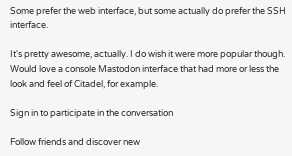Some prefer the web interface, but some actually do prefer the SSH interface.

It's pretty awesome, actually. I do wish it were more popular though. Would love a console Mastodon interface that had more or less the look and feel of Citadel, for example.

Sign in to participate in the conversation

Follow friends and discover new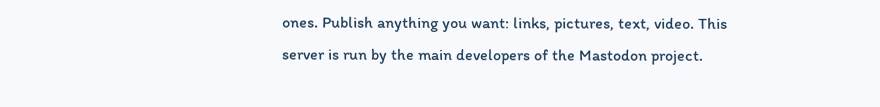ones. Publish anything you want: links, pictures, text, video. This server is run by the main developers of the Mastodon project.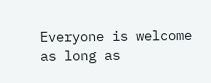Everyone is welcome as long as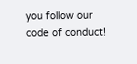you follow our code of conduct!